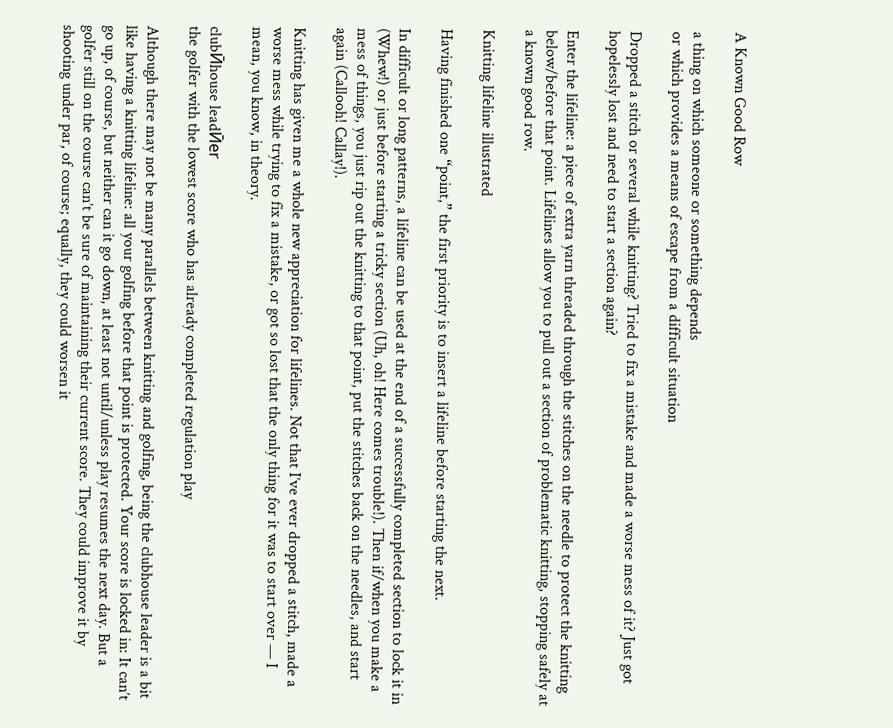A Known Good Row

a thing on which someone or something depends
or which provides a means of escape from a difficult situation

Dropped a stitch or several while knitting? Tried to fix a mistake and made a worse mess of it? Just got hopelessly lost and need to start a section again?

Enter the lifeline: a piece of extra yarn threaded through the stitches on the needle to protect the knitting below/before that point. Lifelines allow you to pull out a section of problematic knitting, stopping safely at a known good row.

Knitting lifeline illustrated

Having finished one “point,” the first priority is to insert a lifeline before starting the next.

In difficult or long patterns, a lifeline can be used at the end of a successfully completed section to lock it in (Whew!) or just before starting a tricky section (Uh, oh! Here comes trouble!). Then if/when you make a mess of things, you just rip out the knitting to that point, put the stitches back on the needles, and start again (Callooh! Callay!).

Knitting has given me a whole new appreciation for lifelines. Not that I’ve ever dropped a stitch, made a worse mess while trying to fix a mistake, or got so lost that the only thing for it was to start over — I mean, you know, in theory.

clubӢhouse leadӢer
the golfer with the lowest score who has already completed regulation play

Although there may not be many parallels between knitting and golfing, being the clubhouse leader is a bit like having a knitting lifeline: all your golfing before that point is protected. Your score is locked in: It can’t go up, of course, but neither can it go down, at least not until/unless play resumes the next day. But a golfer still on the course can’t be sure of maintaining their current score. They could improve it by shooting under par, of course; equally, they could worsen it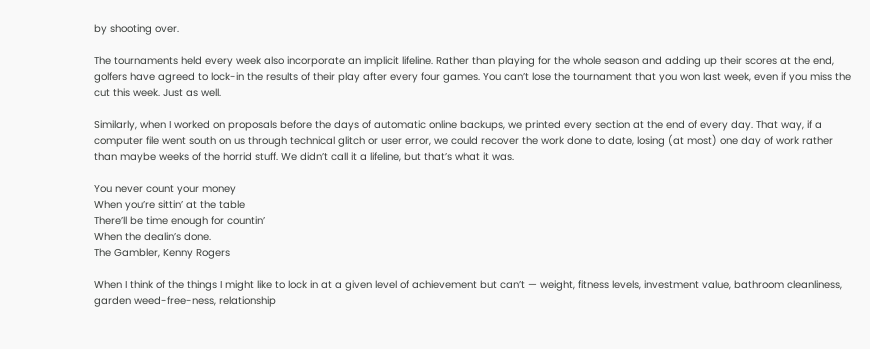by shooting over.

The tournaments held every week also incorporate an implicit lifeline. Rather than playing for the whole season and adding up their scores at the end, golfers have agreed to lock-in the results of their play after every four games. You can’t lose the tournament that you won last week, even if you miss the cut this week. Just as well.

Similarly, when I worked on proposals before the days of automatic online backups, we printed every section at the end of every day. That way, if a computer file went south on us through technical glitch or user error, we could recover the work done to date, losing (at most) one day of work rather than maybe weeks of the horrid stuff. We didn’t call it a lifeline, but that’s what it was.

You never count your money
When you’re sittin’ at the table
There’ll be time enough for countin’
When the dealin’s done.
The Gambler, Kenny Rogers

When I think of the things I might like to lock in at a given level of achievement but can’t — weight, fitness levels, investment value, bathroom cleanliness, garden weed-free-ness, relationship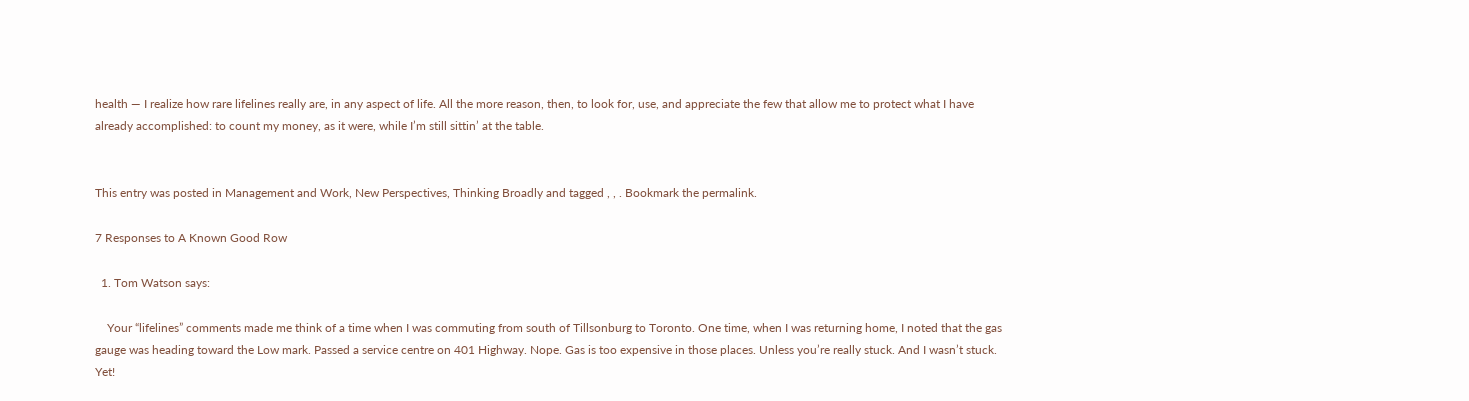health — I realize how rare lifelines really are, in any aspect of life. All the more reason, then, to look for, use, and appreciate the few that allow me to protect what I have already accomplished: to count my money, as it were, while I’m still sittin’ at the table.


This entry was posted in Management and Work, New Perspectives, Thinking Broadly and tagged , , . Bookmark the permalink.

7 Responses to A Known Good Row

  1. Tom Watson says:

    Your “lifelines” comments made me think of a time when I was commuting from south of Tillsonburg to Toronto. One time, when I was returning home, I noted that the gas gauge was heading toward the Low mark. Passed a service centre on 401 Highway. Nope. Gas is too expensive in those places. Unless you’re really stuck. And I wasn’t stuck. Yet!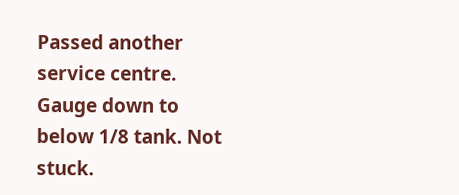Passed another service centre. Gauge down to below 1/8 tank. Not stuck.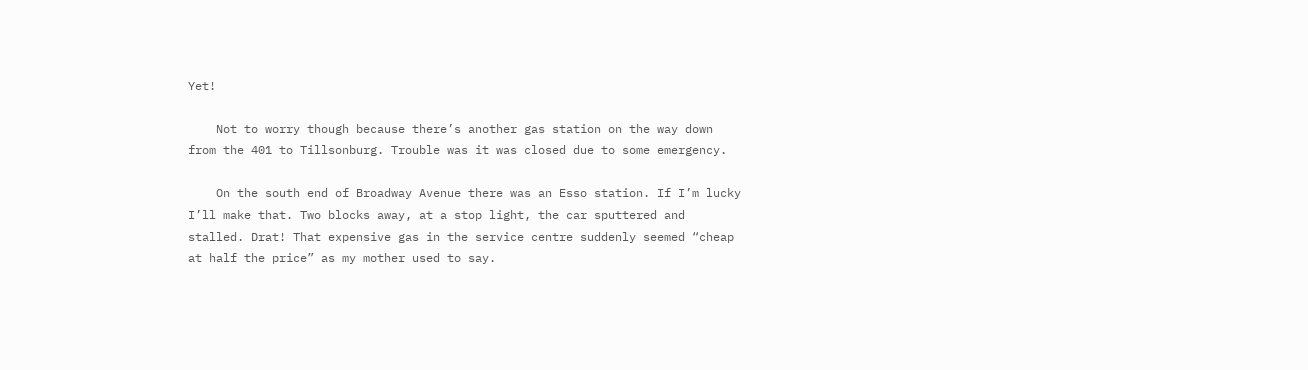Yet!

    Not to worry though because there’s another gas station on the way down from the 401 to Tillsonburg. Trouble was it was closed due to some emergency.

    On the south end of Broadway Avenue there was an Esso station. If I’m lucky I’ll make that. Two blocks away, at a stop light, the car sputtered and stalled. Drat! That expensive gas in the service centre suddenly seemed “cheap at half the price” as my mother used to say.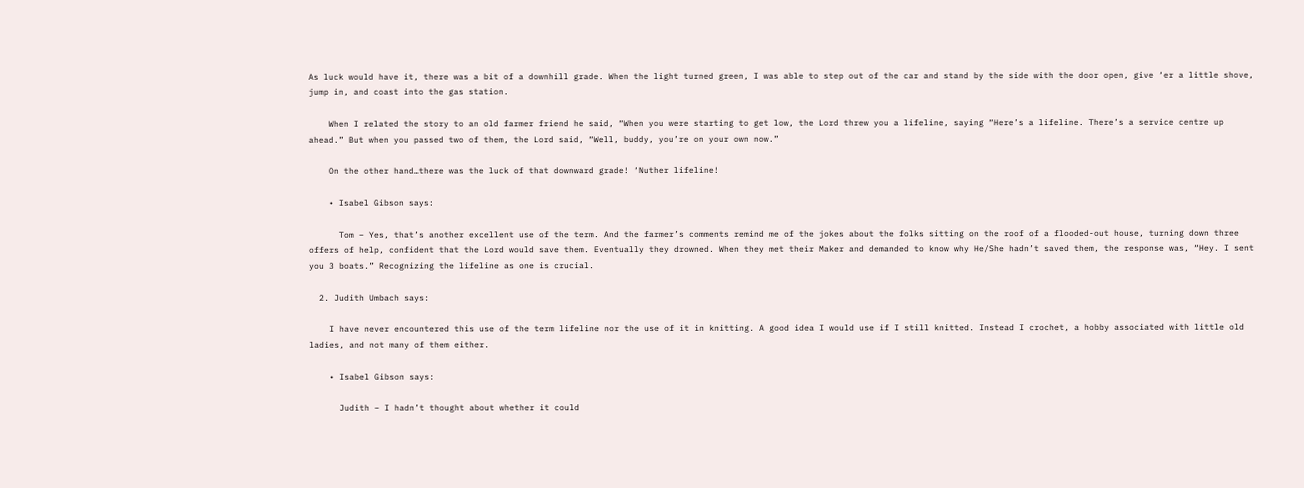As luck would have it, there was a bit of a downhill grade. When the light turned green, I was able to step out of the car and stand by the side with the door open, give ‘er a little shove, jump in, and coast into the gas station.

    When I related the story to an old farmer friend he said, “When you were starting to get low, the Lord threw you a lifeline, saying “Here’s a lifeline. There’s a service centre up ahead.” But when you passed two of them, the Lord said, “Well, buddy, you’re on your own now.”

    On the other hand…there was the luck of that downward grade! ‘Nuther lifeline!

    • Isabel Gibson says:

      Tom – Yes, that’s another excellent use of the term. And the farmer’s comments remind me of the jokes about the folks sitting on the roof of a flooded-out house, turning down three offers of help, confident that the Lord would save them. Eventually they drowned. When they met their Maker and demanded to know why He/She hadn’t saved them, the response was, “Hey. I sent you 3 boats.” Recognizing the lifeline as one is crucial.

  2. Judith Umbach says:

    I have never encountered this use of the term lifeline nor the use of it in knitting. A good idea I would use if I still knitted. Instead I crochet, a hobby associated with little old ladies, and not many of them either.

    • Isabel Gibson says:

      Judith – I hadn’t thought about whether it could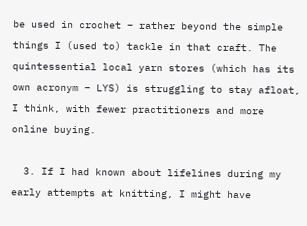be used in crochet – rather beyond the simple things I (used to) tackle in that craft. The quintessential local yarn stores (which has its own acronym – LYS) is struggling to stay afloat, I think, with fewer practitioners and more online buying.

  3. If I had known about lifelines during my early attempts at knitting, I might have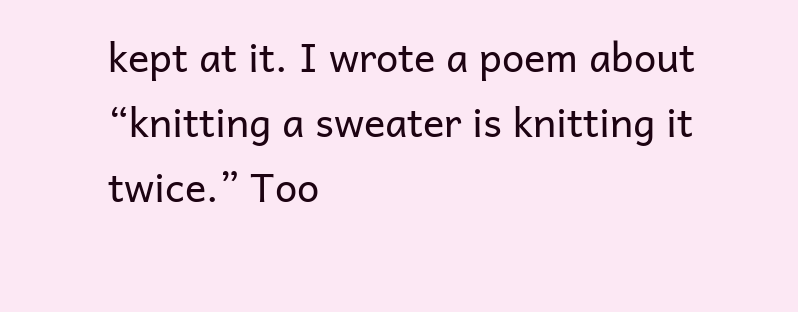kept at it. I wrote a poem about “knitting a sweater is knitting it twice.” Too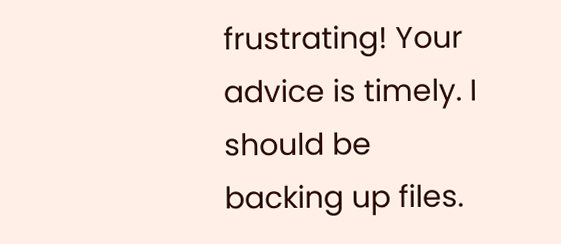frustrating! Your advice is timely. I should be backing up files.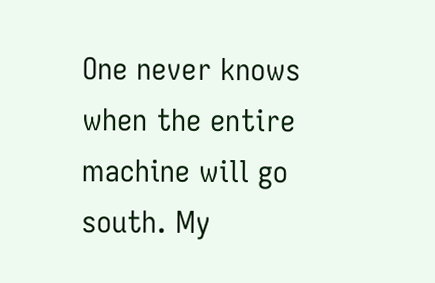One never knows when the entire machine will go south. My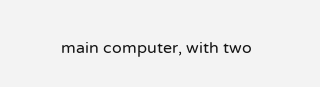main computer, with two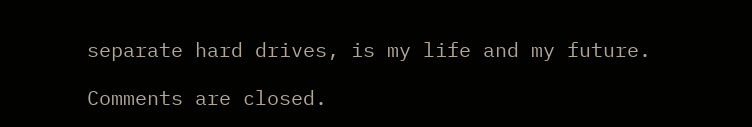separate hard drives, is my life and my future.

Comments are closed.